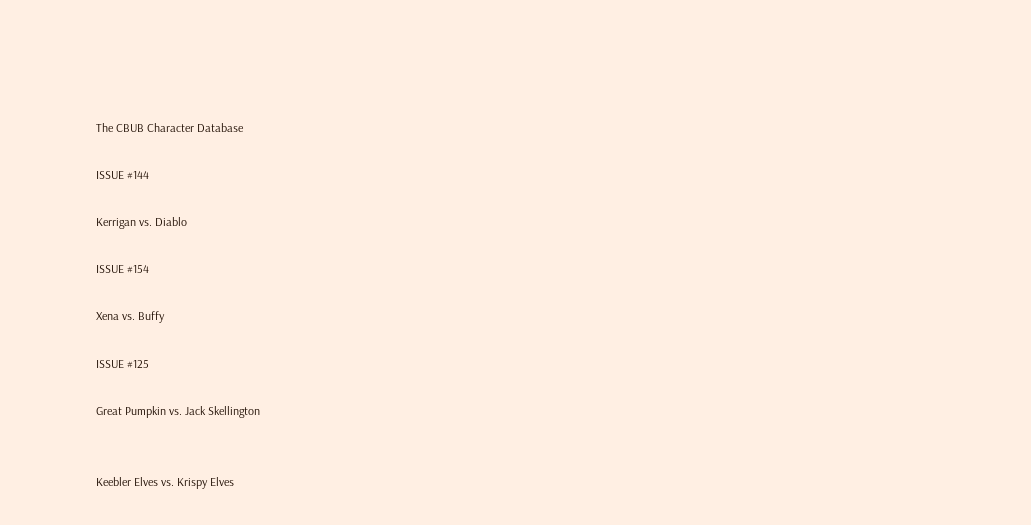The CBUB Character Database

ISSUE #144

Kerrigan vs. Diablo

ISSUE #154

Xena vs. Buffy

ISSUE #125

Great Pumpkin vs. Jack Skellington


Keebler Elves vs. Krispy Elves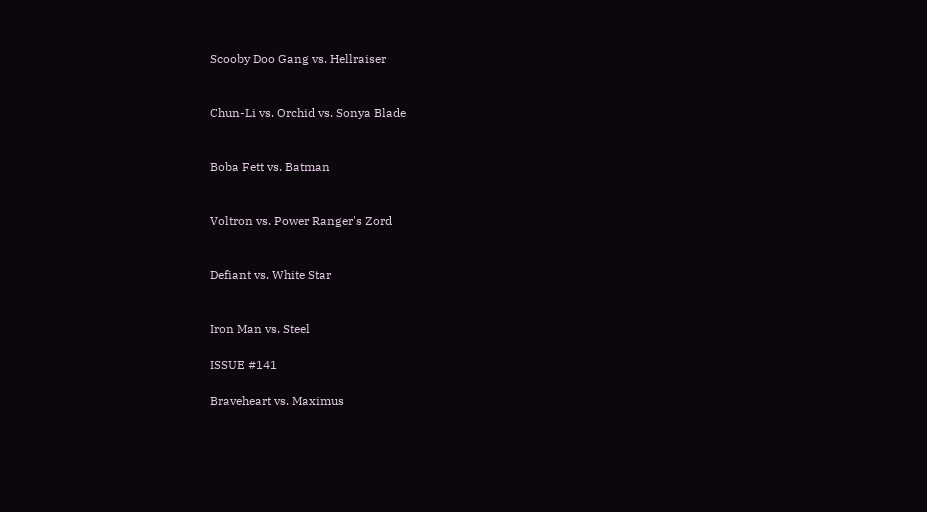Scooby Doo Gang vs. Hellraiser


Chun-Li vs. Orchid vs. Sonya Blade


Boba Fett vs. Batman


Voltron vs. Power Ranger's Zord


Defiant vs. White Star


Iron Man vs. Steel

ISSUE #141

Braveheart vs. Maximus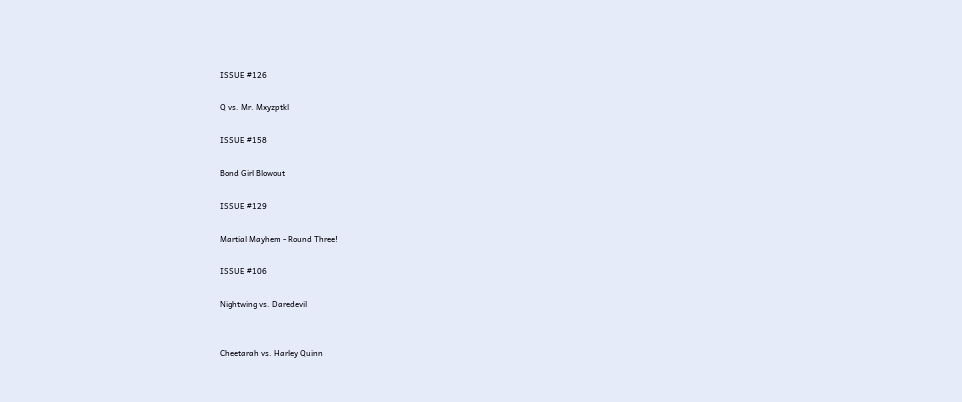ISSUE #126

Q vs. Mr. Mxyzptkl

ISSUE #158

Bond Girl Blowout

ISSUE #129

Martial Mayhem - Round Three!

ISSUE #106

Nightwing vs. Daredevil


Cheetarah vs. Harley Quinn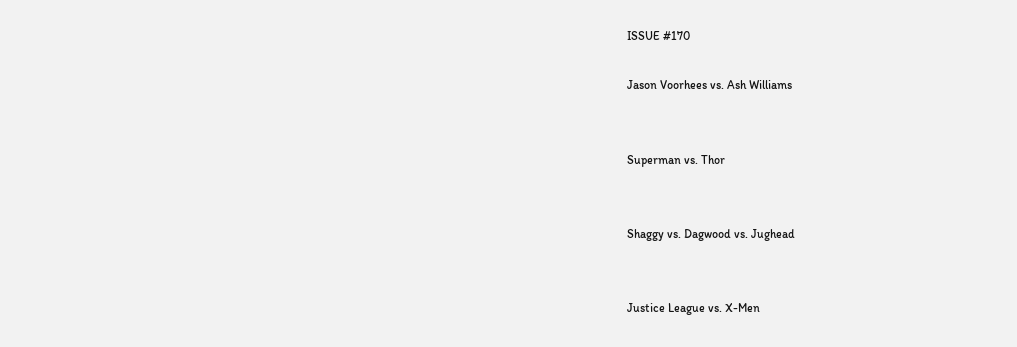ISSUE #170

Jason Voorhees vs. Ash Williams


Superman vs. Thor


Shaggy vs. Dagwood vs. Jughead


Justice League vs. X-Men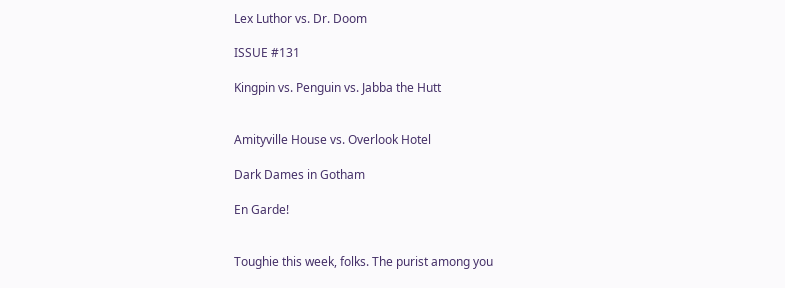Lex Luthor vs. Dr. Doom

ISSUE #131

Kingpin vs. Penguin vs. Jabba the Hutt


Amityville House vs. Overlook Hotel

Dark Dames in Gotham

En Garde!


Toughie this week, folks. The purist among you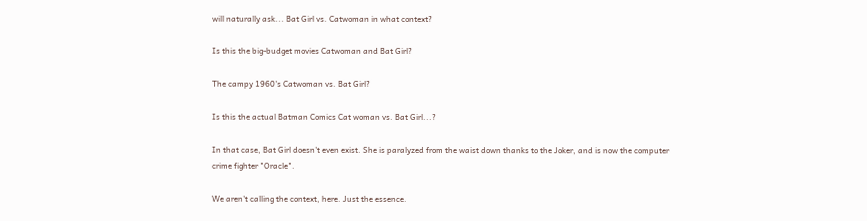will naturally ask... Bat Girl vs. Catwoman in what context?

Is this the big-budget movies Catwoman and Bat Girl?

The campy 1960's Catwoman vs. Bat Girl?

Is this the actual Batman Comics Cat woman vs. Bat Girl...?

In that case, Bat Girl doesn't even exist. She is paralyzed from the waist down thanks to the Joker, and is now the computer crime fighter "Oracle".

We aren't calling the context, here. Just the essence.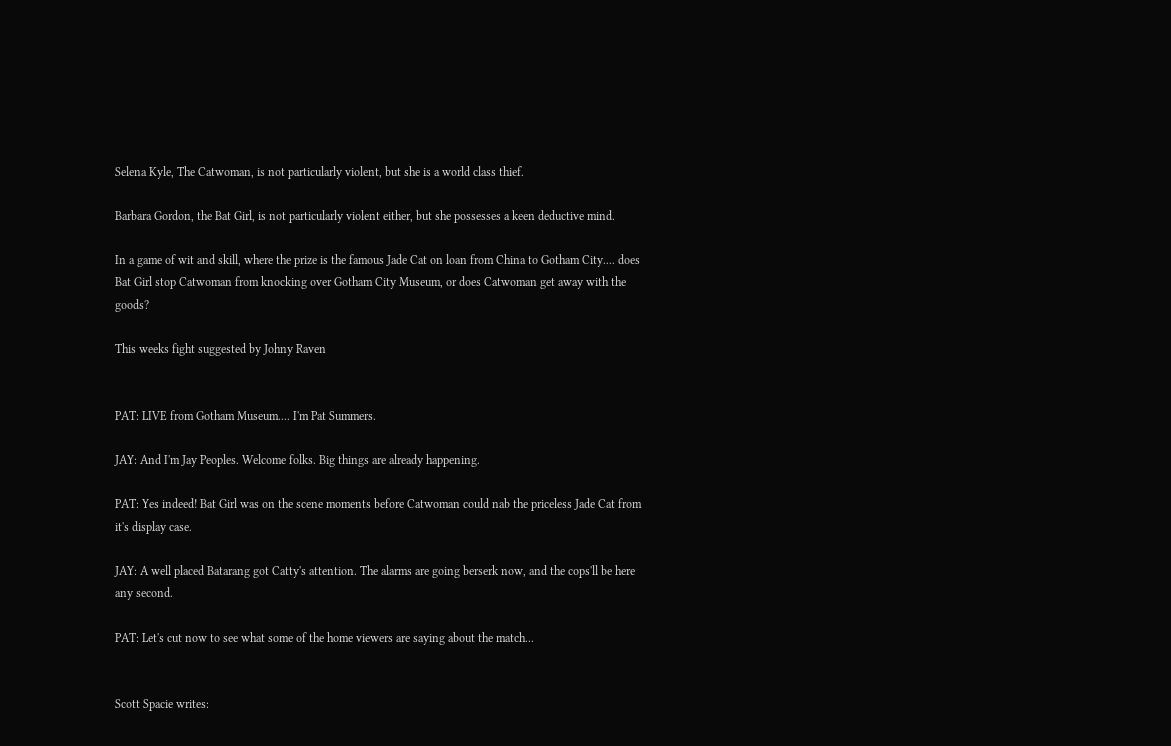Selena Kyle, The Catwoman, is not particularly violent, but she is a world class thief.

Barbara Gordon, the Bat Girl, is not particularly violent either, but she possesses a keen deductive mind.

In a game of wit and skill, where the prize is the famous Jade Cat on loan from China to Gotham City.... does Bat Girl stop Catwoman from knocking over Gotham City Museum, or does Catwoman get away with the goods?

This weeks fight suggested by Johny Raven


PAT: LIVE from Gotham Museum.... I'm Pat Summers.

JAY: And I'm Jay Peoples. Welcome folks. Big things are already happening.

PAT: Yes indeed! Bat Girl was on the scene moments before Catwoman could nab the priceless Jade Cat from it's display case.

JAY: A well placed Batarang got Catty's attention. The alarms are going berserk now, and the cops'll be here any second.

PAT: Let's cut now to see what some of the home viewers are saying about the match...


Scott Spacie writes: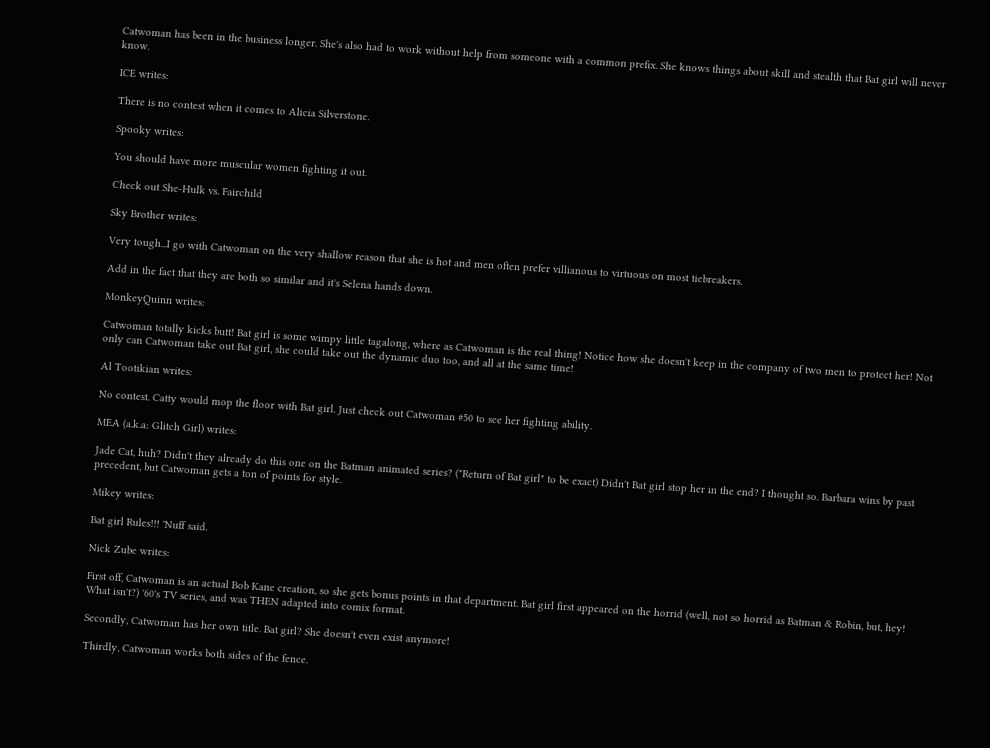Catwoman has been in the business longer. She's also had to work without help from someone with a common prefix. She knows things about skill and stealth that Bat girl will never know.

ICE writes:

There is no contest when it comes to Alicia Silverstone.

Spooky writes:

You should have more muscular women fighting it out.

Check out She-Hulk vs. Fairchild

Sky Brother writes:

Very tough...I go with Catwoman on the very shallow reason that she is hot and men often prefer villianous to virtuous on most tiebreakers.

Add in the fact that they are both so similar and it's Selena hands down.

MonkeyQuinn writes:

Catwoman totally kicks butt! Bat girl is some wimpy little tagalong, where as Catwoman is the real thing! Notice how she doesn't keep in the company of two men to protect her! Not only can Catwoman take out Bat girl, she could take out the dynamic duo too, and all at the same time!

Al Tootikian writes:

No contest. Catty would mop the floor with Bat girl. Just check out Catwoman #50 to see her fighting ability.

MEA (a.k.a: Glitch Girl) writes:

Jade Cat, huh? Didn't they already do this one on the Batman animated series? ("Return of Bat girl" to be exact) Didn't Bat girl stop her in the end? I thought so. Barbara wins by past precedent, but Catwoman gets a ton of points for style.

Mikey writes:

Bat girl Rules!!! 'Nuff said.

Nick Zube writes:

First off, Catwoman is an actual Bob Kane creation, so she gets bonus points in that department. Bat girl first appeared on the horrid (well, not so horrid as Batman & Robin, but, hey! What isn't?) '60's TV series, and was THEN adapted into comix format.

Secondly, Catwoman has her own title. Bat girl? She doesn't even exist anymore!

Thirdly, Catwoman works both sides of the fence.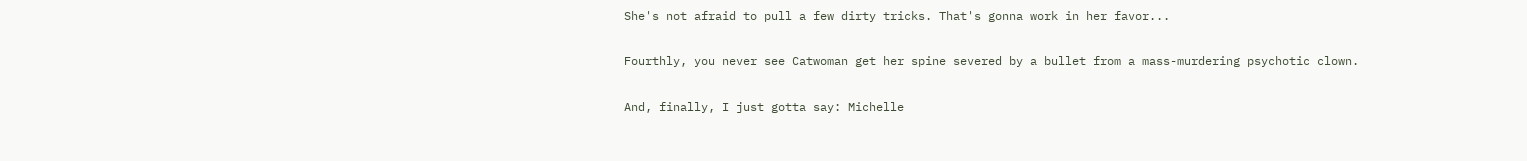She's not afraid to pull a few dirty tricks. That's gonna work in her favor...

Fourthly, you never see Catwoman get her spine severed by a bullet from a mass-murdering psychotic clown.

And, finally, I just gotta say: Michelle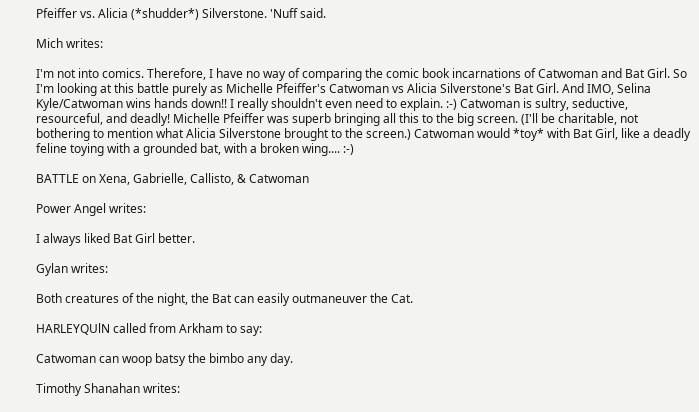Pfeiffer vs. Alicia (*shudder*) Silverstone. 'Nuff said.

Mich writes:

I'm not into comics. Therefore, I have no way of comparing the comic book incarnations of Catwoman and Bat Girl. So I'm looking at this battle purely as Michelle Pfeiffer's Catwoman vs Alicia Silverstone's Bat Girl. And IMO, Selina Kyle/Catwoman wins hands down!! I really shouldn't even need to explain. :-) Catwoman is sultry, seductive, resourceful, and deadly! Michelle Pfeiffer was superb bringing all this to the big screen. (I'll be charitable, not bothering to mention what Alicia Silverstone brought to the screen.) Catwoman would *toy* with Bat Girl, like a deadly feline toying with a grounded bat, with a broken wing.... :-)

BATTLE on Xena, Gabrielle, Callisto, & Catwoman

Power Angel writes:

I always liked Bat Girl better.

Gylan writes:

Both creatures of the night, the Bat can easily outmaneuver the Cat.

HARLEYQUlN called from Arkham to say:

Catwoman can woop batsy the bimbo any day.

Timothy Shanahan writes: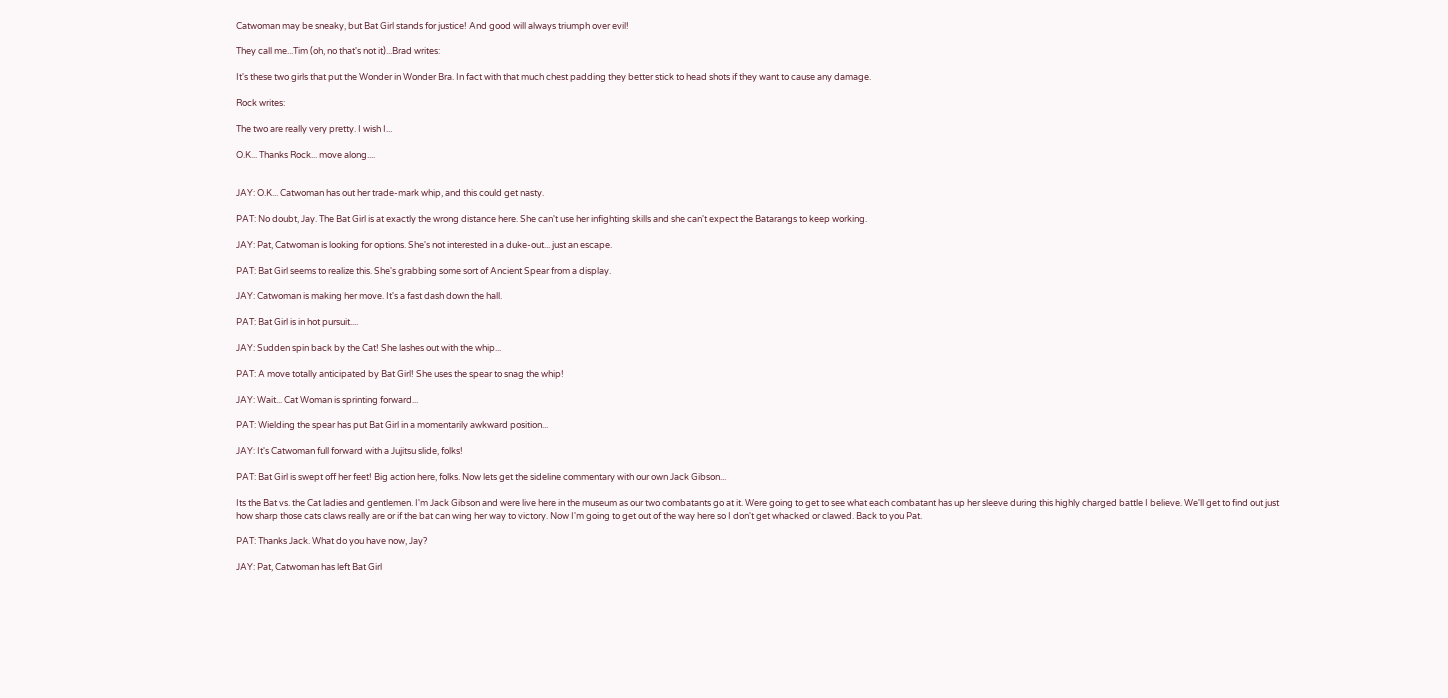Catwoman may be sneaky, but Bat Girl stands for justice! And good will always triumph over evil!

They call me...Tim (oh, no that's not it)...Brad writes:

It's these two girls that put the Wonder in Wonder Bra. In fact with that much chest padding they better stick to head shots if they want to cause any damage.

Rock writes:

The two are really very pretty. I wish I...

O.K... Thanks Rock... move along....


JAY: O.K... Catwoman has out her trade-mark whip, and this could get nasty.

PAT: No doubt, Jay. The Bat Girl is at exactly the wrong distance here. She can't use her infighting skills and she can't expect the Batarangs to keep working.

JAY: Pat, Catwoman is looking for options. She's not interested in a duke-out... just an escape.

PAT: Bat Girl seems to realize this. She's grabbing some sort of Ancient Spear from a display.

JAY: Catwoman is making her move. It's a fast dash down the hall.

PAT: Bat Girl is in hot pursuit....

JAY: Sudden spin back by the Cat! She lashes out with the whip...

PAT: A move totally anticipated by Bat Girl! She uses the spear to snag the whip!

JAY: Wait... Cat Woman is sprinting forward...

PAT: Wielding the spear has put Bat Girl in a momentarily awkward position...

JAY: It's Catwoman full forward with a Jujitsu slide, folks!

PAT: Bat Girl is swept off her feet! Big action here, folks. Now lets get the sideline commentary with our own Jack Gibson...

Its the Bat vs. the Cat ladies and gentlemen. I'm Jack Gibson and were live here in the museum as our two combatants go at it. Were going to get to see what each combatant has up her sleeve during this highly charged battle I believe. We'll get to find out just how sharp those cats claws really are or if the bat can wing her way to victory. Now I'm going to get out of the way here so I don't get whacked or clawed. Back to you Pat.

PAT: Thanks Jack. What do you have now, Jay?

JAY: Pat, Catwoman has left Bat Girl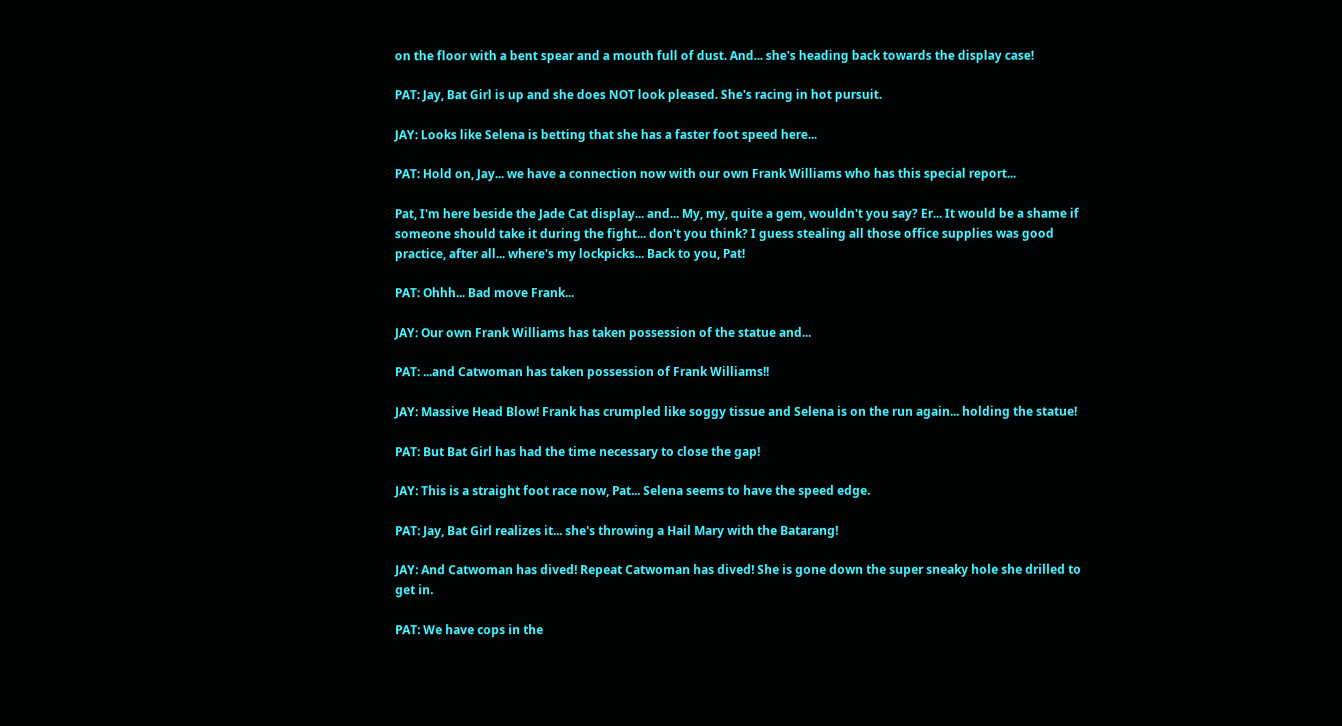on the floor with a bent spear and a mouth full of dust. And... she's heading back towards the display case!

PAT: Jay, Bat Girl is up and she does NOT look pleased. She's racing in hot pursuit.

JAY: Looks like Selena is betting that she has a faster foot speed here...

PAT: Hold on, Jay... we have a connection now with our own Frank Williams who has this special report...

Pat, I'm here beside the Jade Cat display... and... My, my, quite a gem, wouldn't you say? Er... It would be a shame if someone should take it during the fight... don't you think? I guess stealing all those office supplies was good practice, after all... where's my lockpicks... Back to you, Pat!

PAT: Ohhh... Bad move Frank...

JAY: Our own Frank Williams has taken possession of the statue and...

PAT: ...and Catwoman has taken possession of Frank Williams!!

JAY: Massive Head Blow! Frank has crumpled like soggy tissue and Selena is on the run again... holding the statue!

PAT: But Bat Girl has had the time necessary to close the gap!

JAY: This is a straight foot race now, Pat... Selena seems to have the speed edge.

PAT: Jay, Bat Girl realizes it... she's throwing a Hail Mary with the Batarang!

JAY: And Catwoman has dived! Repeat Catwoman has dived! She is gone down the super sneaky hole she drilled to get in.

PAT: We have cops in the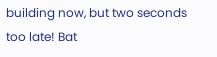building now, but two seconds too late! Bat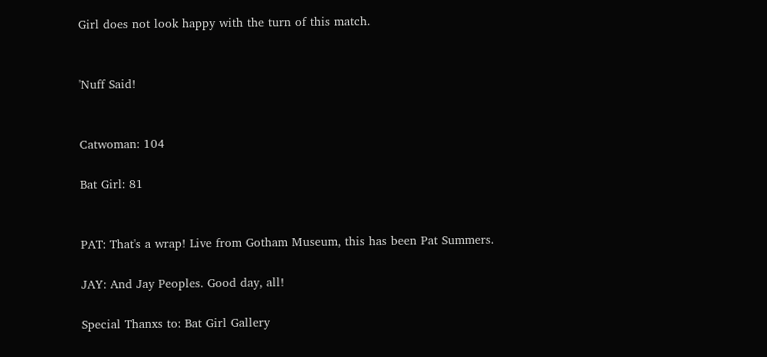Girl does not look happy with the turn of this match.


'Nuff Said!


Catwoman: 104

Bat Girl: 81


PAT: That's a wrap! Live from Gotham Museum, this has been Pat Summers.

JAY: And Jay Peoples. Good day, all!

Special Thanxs to: Bat Girl Gallery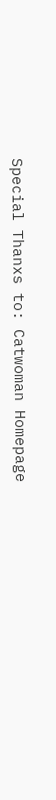Special Thanxs to: Catwoman Homepage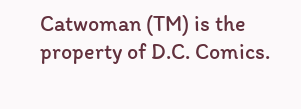Catwoman (TM) is the property of D.C. Comics.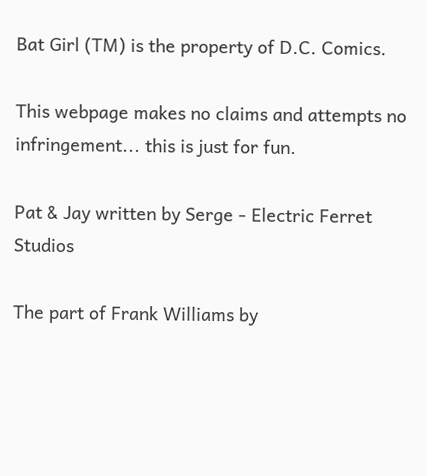Bat Girl (TM) is the property of D.C. Comics.

This webpage makes no claims and attempts no infringement... this is just for fun.

Pat & Jay written by Serge - Electric Ferret Studios

The part of Frank Williams by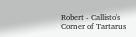Robert - Callisto's Corner of Tartarus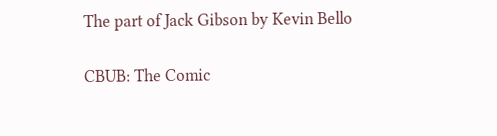The part of Jack Gibson by Kevin Bello

CBUB: The Comic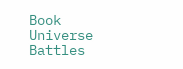Book Universe Battles